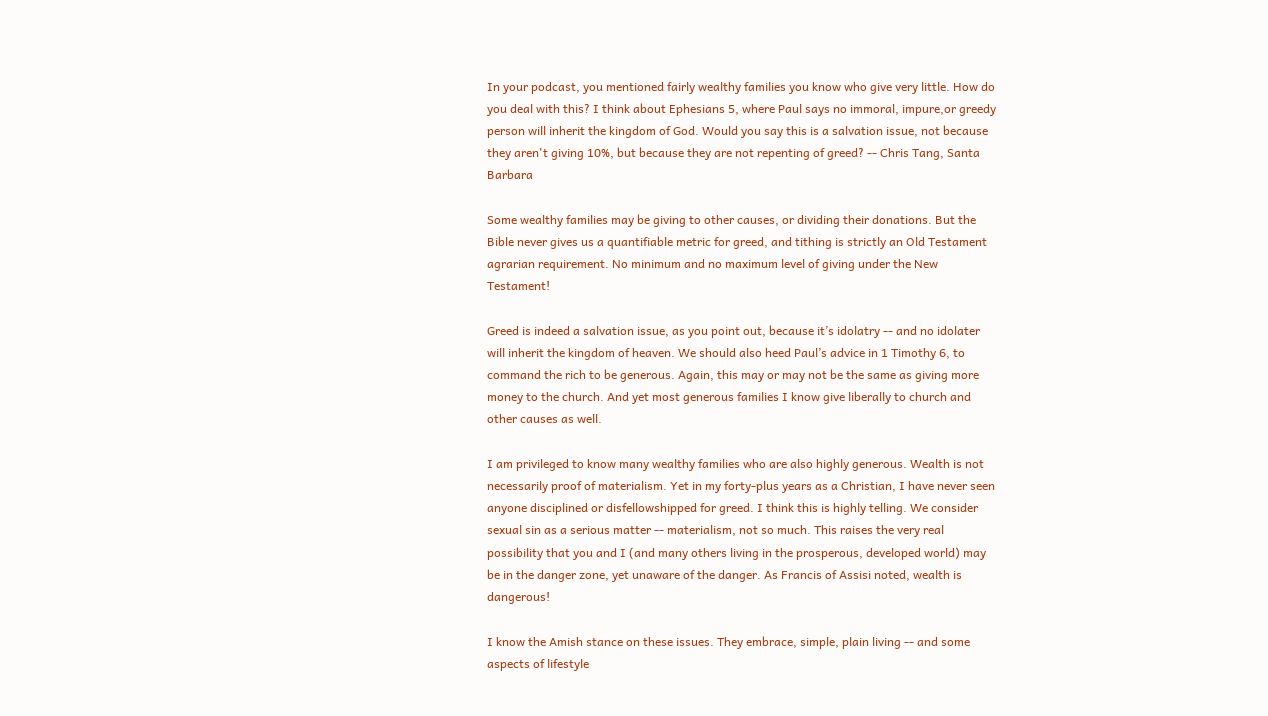In your podcast, you mentioned fairly wealthy families you know who give very little. How do you deal with this? I think about Ephesians 5, where Paul says no immoral, impure,or greedy person will inherit the kingdom of God. Would you say this is a salvation issue, not because they aren't giving 10%, but because they are not repenting of greed? -- Chris Tang, Santa Barbara

Some wealthy families may be giving to other causes, or dividing their donations. But the Bible never gives us a quantifiable metric for greed, and tithing is strictly an Old Testament agrarian requirement. No minimum and no maximum level of giving under the New Testament!

Greed is indeed a salvation issue, as you point out, because it’s idolatry -- and no idolater will inherit the kingdom of heaven. We should also heed Paul’s advice in 1 Timothy 6, to command the rich to be generous. Again, this may or may not be the same as giving more money to the church. And yet most generous families I know give liberally to church and other causes as well.

I am privileged to know many wealthy families who are also highly generous. Wealth is not necessarily proof of materialism. Yet in my forty-plus years as a Christian, I have never seen anyone disciplined or disfellowshipped for greed. I think this is highly telling. We consider sexual sin as a serious matter -- materialism, not so much. This raises the very real possibility that you and I (and many others living in the prosperous, developed world) may be in the danger zone, yet unaware of the danger. As Francis of Assisi noted, wealth is dangerous!

I know the Amish stance on these issues. They embrace, simple, plain living -- and some aspects of lifestyle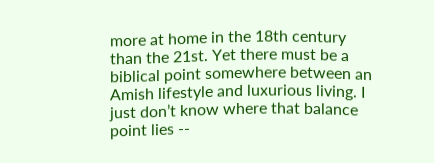more at home in the 18th century than the 21st. Yet there must be a biblical point somewhere between an Amish lifestyle and luxurious living. I just don’t know where that balance point lies --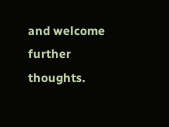and welcome further thoughts.